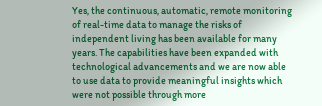Yes, the continuous, automatic, remote monitoring of real-time data to manage the risks of independent living has been available for many years. The capabilities have been expanded with technological advancements and we are now able to use data to provide meaningful insights which were not possible through more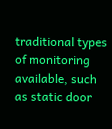traditional types of monitoring available, such as static door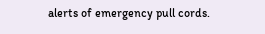alerts of emergency pull cords.